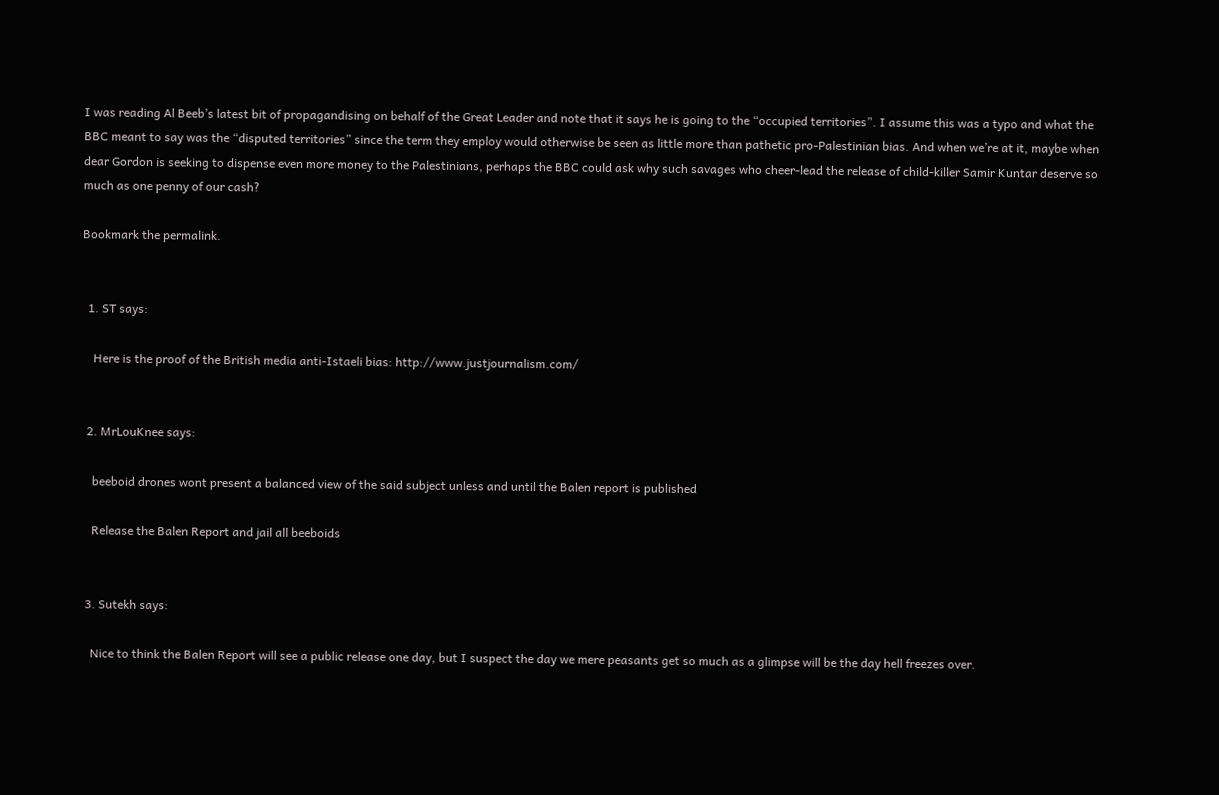I was reading Al Beeb’s latest bit of propagandising on behalf of the Great Leader and note that it says he is going to the “occupied territories”. I assume this was a typo and what the BBC meant to say was the “disputed territories” since the term they employ would otherwise be seen as little more than pathetic pro-Palestinian bias. And when we’re at it, maybe when dear Gordon is seeking to dispense even more money to the Palestinians, perhaps the BBC could ask why such savages who cheer-lead the release of child-killer Samir Kuntar deserve so much as one penny of our cash?

Bookmark the permalink.


  1. ST says:

    Here is the proof of the British media anti-Istaeli bias: http://www.justjournalism.com/


  2. MrLouKnee says:

    beeboid drones wont present a balanced view of the said subject unless and until the Balen report is published

    Release the Balen Report and jail all beeboids


  3. Sutekh says:

    Nice to think the Balen Report will see a public release one day, but I suspect the day we mere peasants get so much as a glimpse will be the day hell freezes over.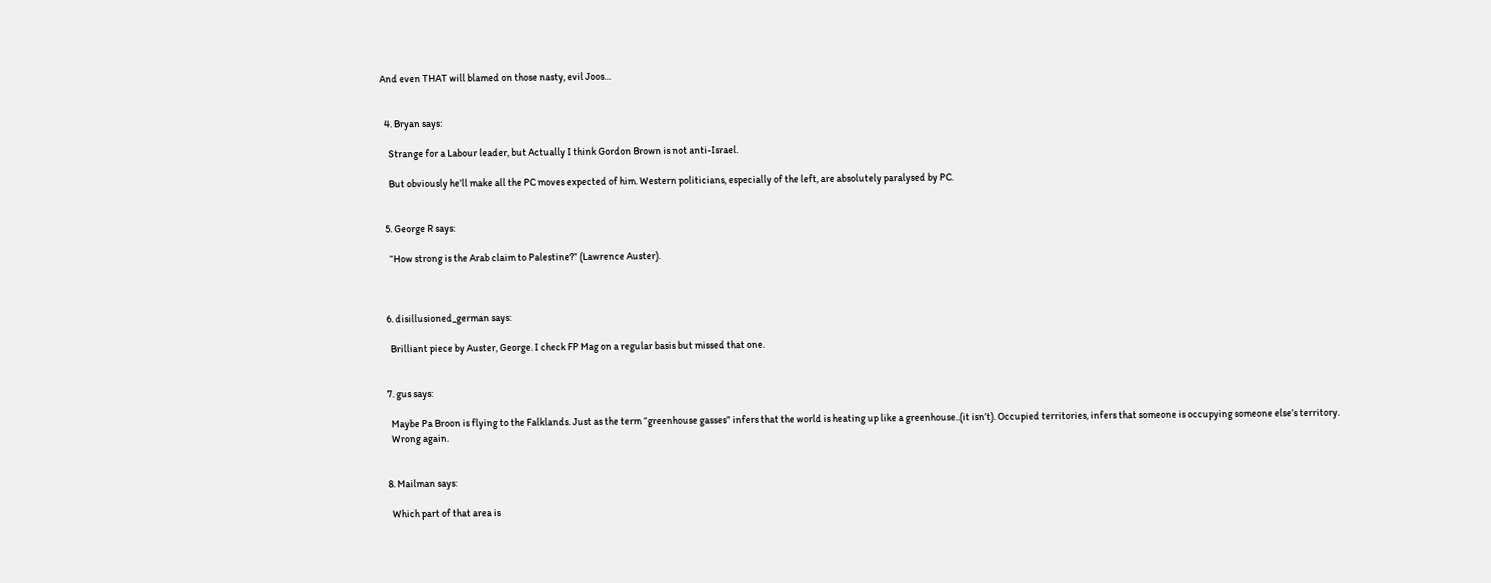And even THAT will blamed on those nasty, evil Joos…


  4. Bryan says:

    Strange for a Labour leader, but Actually I think Gordon Brown is not anti-Israel.

    But obviously he’ll make all the PC moves expected of him. Western politicians, especially of the left, are absolutely paralysed by PC.


  5. George R says:

    “How strong is the Arab claim to Palestine?” (Lawrence Auster).



  6. disillusioned_german says:

    Brilliant piece by Auster, George. I check FP Mag on a regular basis but missed that one.


  7. gus says:

    Maybe Pa Broon is flying to the Falklands. Just as the term “greenhouse gasses” infers that the world is heating up like a greenhouse..(it isn’t). Occupied territories, infers that someone is occupying someone else’s territory.
    Wrong again.


  8. Mailman says:

    Which part of that area is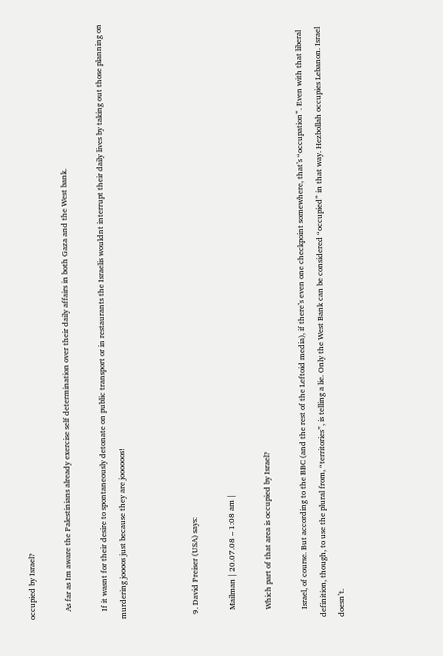occupied by Israel?

    As far as Im aware the Palestinians already exercise self determination over their daily affairs in both Gaza and the West bank.

    If it wasnt for their desire to spontaneously detonate on public transport or in restaurants the Israelis wouldnt interrupt their daily lives by taking out those planning on murdering joooos just because they are joooooos!



  9. David Preiser (USA) says:

    Mailman | 20.07.08 – 1:08 am |

    Which part of that area is occupied by Israel?

    Israel, of course. But according to the BBC (and the rest of the Leftoid media), if there’s even one checkpoint somewhere, that’s “occupation”. Even with that liberal definition, though, to use the plural from, “territories”, is telling a lie. Only the West Bank can be considered “occupied” in that way. Hezbollah occupies Lebanon. Israel doesn’t.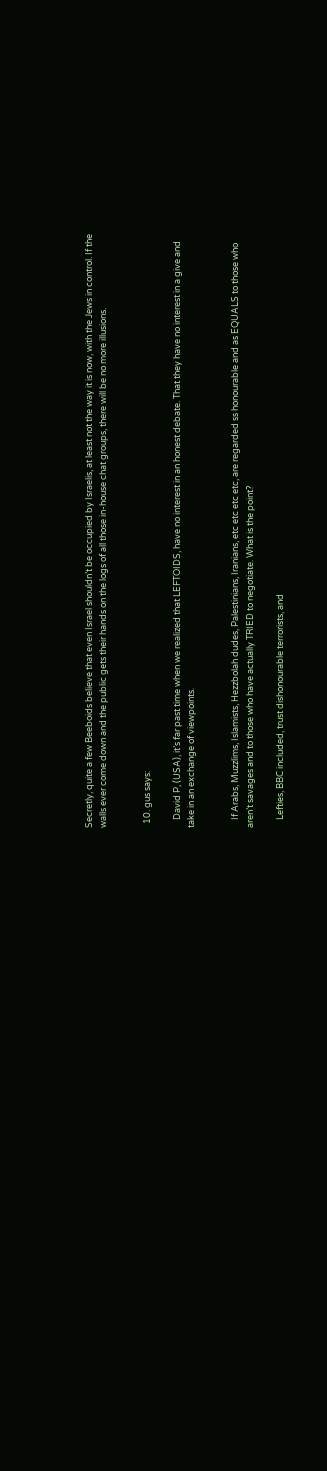Secretly, quite a few Beeboids believe that even Israel shouldn’t be occupied by Israelis, at least not the way it is now, with the Jews in control. If the walls ever come down and the public gets their hands on the logs of all those in-house chat groups, there will be no more illusions.


  10. gus says:

    David P, (USA), it’s far past time when we realized that LEFTOIDS, have no interest in an honest debate. That they have no interest in a give and take in an exchange of viewpoints.


    If Arabs, Muzzlims, Islamists, Hezzbolah dudes, Palestinians, Iranians, etc etc etc etc, are regarded ss honourable and as EQUALS to those who aren’t savages and to those who have actually TRIED to negotiate. What is the point?

    Lefties, BBC included, trust dishonourable terrorists, and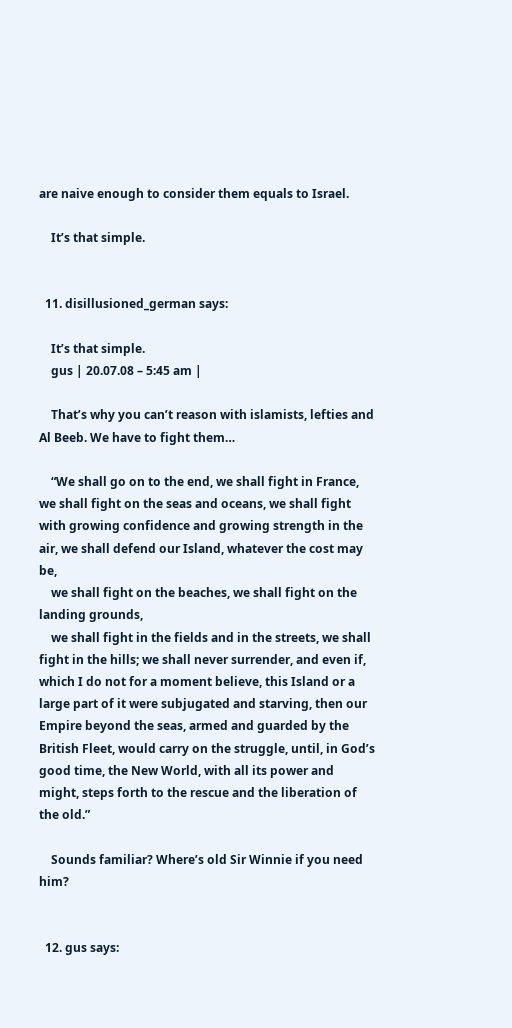are naive enough to consider them equals to Israel.

    It’s that simple.


  11. disillusioned_german says:

    It’s that simple.
    gus | 20.07.08 – 5:45 am |

    That’s why you can’t reason with islamists, lefties and Al Beeb. We have to fight them…

    “We shall go on to the end, we shall fight in France, we shall fight on the seas and oceans, we shall fight with growing confidence and growing strength in the air, we shall defend our Island, whatever the cost may be,
    we shall fight on the beaches, we shall fight on the landing grounds,
    we shall fight in the fields and in the streets, we shall fight in the hills; we shall never surrender, and even if, which I do not for a moment believe, this Island or a large part of it were subjugated and starving, then our Empire beyond the seas, armed and guarded by the British Fleet, would carry on the struggle, until, in God’s good time, the New World, with all its power and might, steps forth to the rescue and the liberation of the old.”

    Sounds familiar? Where’s old Sir Winnie if you need him?


  12. gus says: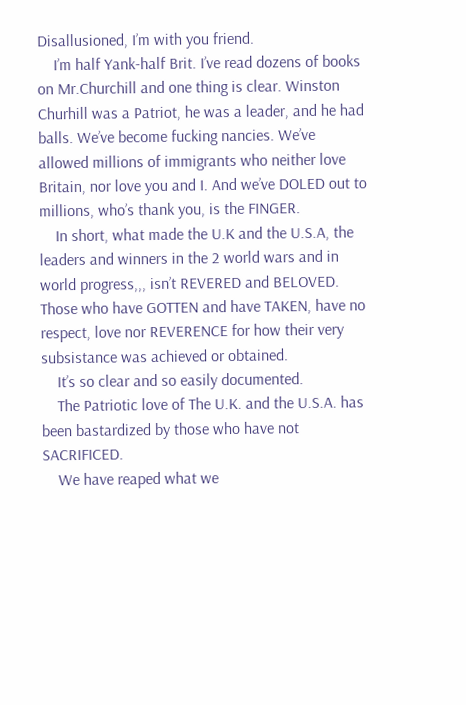Disallusioned, I’m with you friend.
    I’m half Yank-half Brit. I’ve read dozens of books on Mr.Churchill and one thing is clear. Winston Churhill was a Patriot, he was a leader, and he had balls. We’ve become fucking nancies. We’ve allowed millions of immigrants who neither love Britain, nor love you and I. And we’ve DOLED out to millions, who’s thank you, is the FINGER.
    In short, what made the U.K and the U.S.A, the leaders and winners in the 2 world wars and in world progress,,, isn’t REVERED and BELOVED. Those who have GOTTEN and have TAKEN, have no respect, love nor REVERENCE for how their very subsistance was achieved or obtained.
    It’s so clear and so easily documented.
    The Patriotic love of The U.K. and the U.S.A. has been bastardized by those who have not SACRIFICED.
    We have reaped what we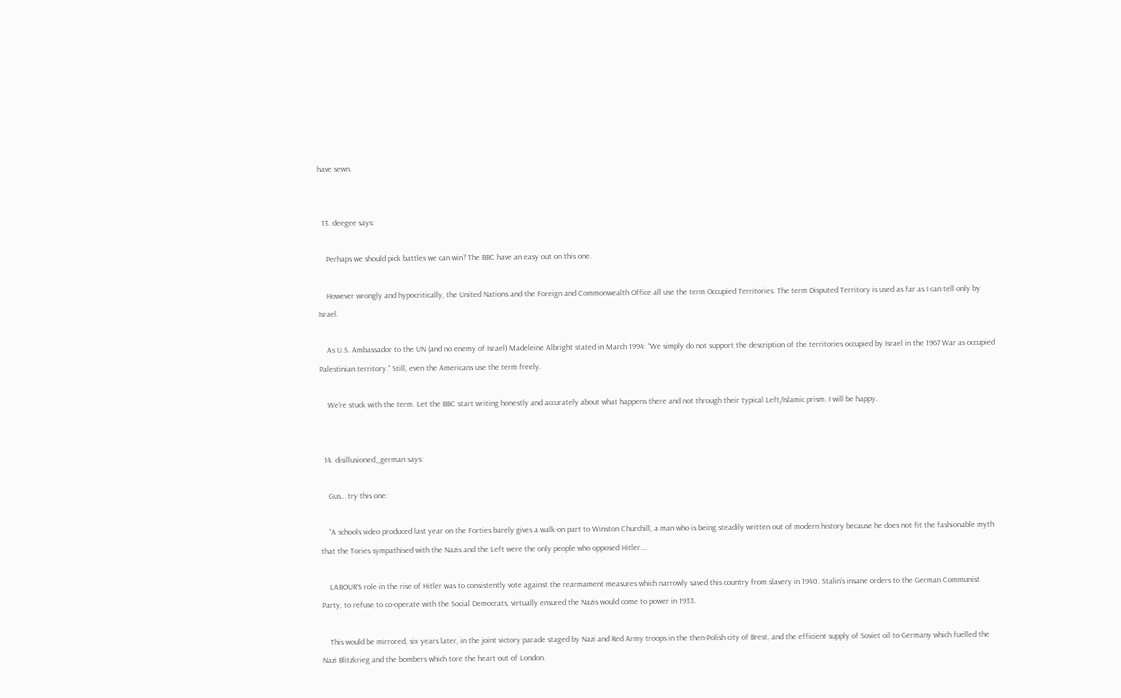have sewn.


  13. deegee says:

    Perhaps we should pick battles we can win? The BBC have an easy out on this one.

    However wrongly and hypocritically, the United Nations and the Foreign and Commonwealth Office all use the term Occupied Territories. The term Disputed Territory is used as far as I can tell only by Israel.

    As U.S. Ambassador to the UN (and no enemy of Israel) Madeleine Albright stated in March 1994: “We simply do not support the description of the territories occupied by Israel in the 1967 War as occupied Palestinian territory.” Still, even the Americans use the term freely.

    We’re stuck with the term. Let the BBC start writing honestly and accurately about what happens there and not through their typical Left/Islamic prism. I will be happy.


  14. disillusioned_german says:

    Gus… try this one:

    “A schools video produced last year on the Forties barely gives a walk-on part to Winston Churchill, a man who is being steadily written out of modern history because he does not fit the fashionable myth that the Tories sympathised with the Nazis and the Left were the only people who opposed Hitler….

    LABOUR’S role in the rise of Hitler was to consistently vote against the rearmament measures which narrowly saved this country from slavery in 1940. Stalin’s insane orders to the German Communist Party, to refuse to co-operate with the Social Democrats, virtually ensured the Nazis would come to power in 1933.

    This would be mirrored, six years later, in the joint victory parade staged by Nazi and Red Army troops in the then-Polish city of Brest, and the efficient supply of Soviet oil to Germany which fuelled the Nazi Blitzkrieg and the bombers which tore the heart out of London.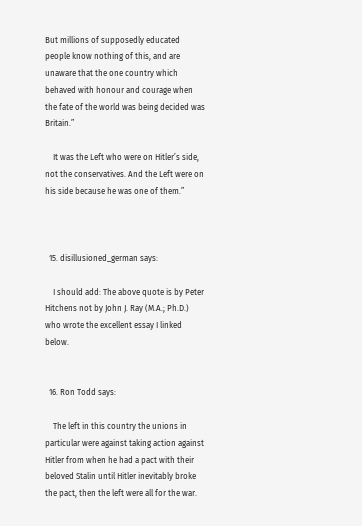But millions of supposedly educated people know nothing of this, and are unaware that the one country which behaved with honour and courage when the fate of the world was being decided was Britain.”

    It was the Left who were on Hitler’s side, not the conservatives. And the Left were on his side because he was one of them.”



  15. disillusioned_german says:

    I should add: The above quote is by Peter Hitchens not by John J. Ray (M.A.; Ph.D.) who wrote the excellent essay I linked below.


  16. Ron Todd says:

    The left in this country the unions in particular were against taking action against Hitler from when he had a pact with their beloved Stalin until Hitler inevitably broke the pact, then the left were all for the war.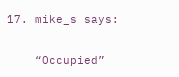17. mike_s says:

    “Occupied”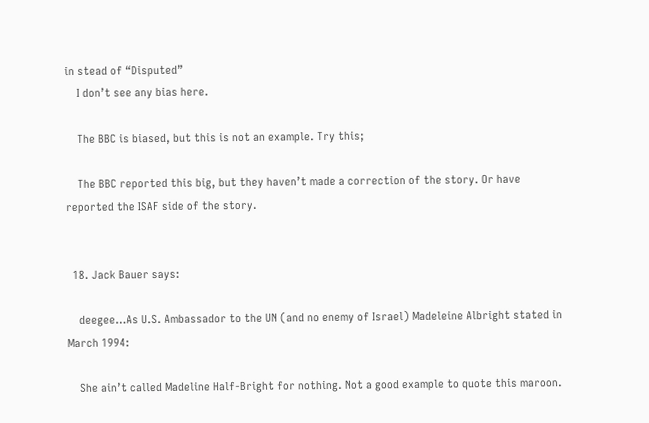in stead of “Disputed”
    I don’t see any bias here.

    The BBC is biased, but this is not an example. Try this;

    The BBC reported this big, but they haven’t made a correction of the story. Or have reported the ISAF side of the story.


  18. Jack Bauer says:

    deegee…As U.S. Ambassador to the UN (and no enemy of Israel) Madeleine Albright stated in March 1994:

    She ain’t called Madeline Half-Bright for nothing. Not a good example to quote this maroon.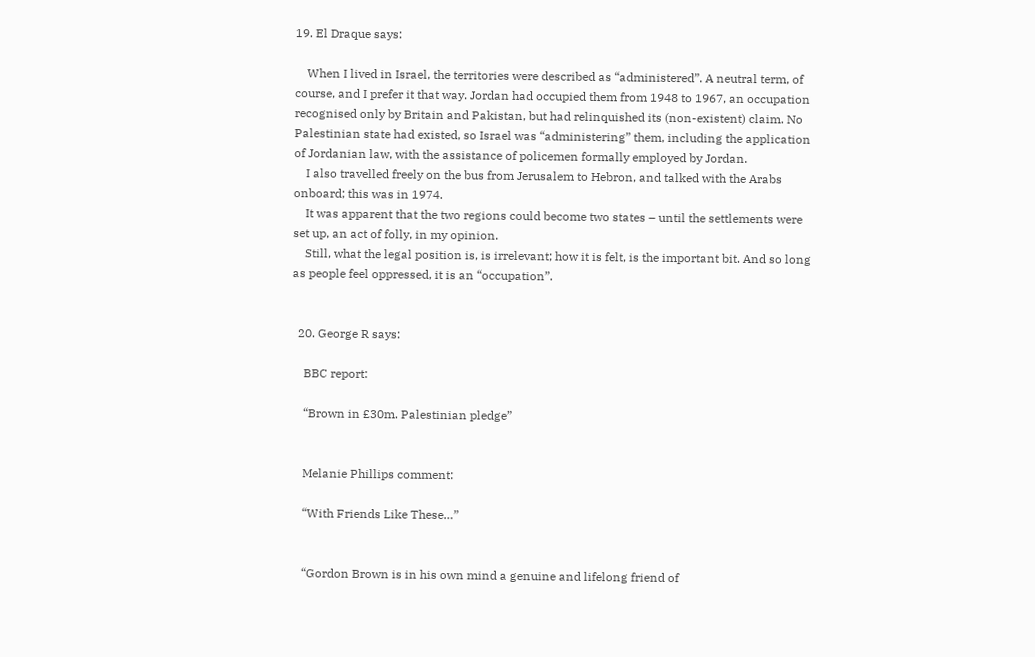19. El Draque says:

    When I lived in Israel, the territories were described as “administered”. A neutral term, of course, and I prefer it that way. Jordan had occupied them from 1948 to 1967, an occupation recognised only by Britain and Pakistan, but had relinquished its (non-existent) claim. No Palestinian state had existed, so Israel was “administering” them, including the application of Jordanian law, with the assistance of policemen formally employed by Jordan.
    I also travelled freely on the bus from Jerusalem to Hebron, and talked with the Arabs onboard; this was in 1974.
    It was apparent that the two regions could become two states – until the settlements were set up, an act of folly, in my opinion.
    Still, what the legal position is, is irrelevant; how it is felt, is the important bit. And so long as people feel oppressed, it is an “occupation”.


  20. George R says:

    BBC report:

    “Brown in £30m. Palestinian pledge”


    Melanie Phillips comment:

    “With Friends Like These…”


    “Gordon Brown is in his own mind a genuine and lifelong friend of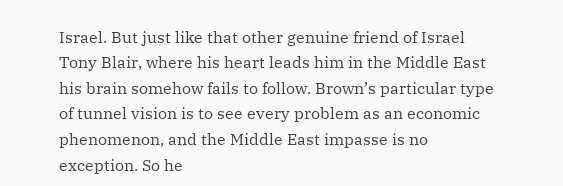Israel. But just like that other genuine friend of Israel Tony Blair, where his heart leads him in the Middle East his brain somehow fails to follow. Brown’s particular type of tunnel vision is to see every problem as an economic phenomenon, and the Middle East impasse is no exception. So he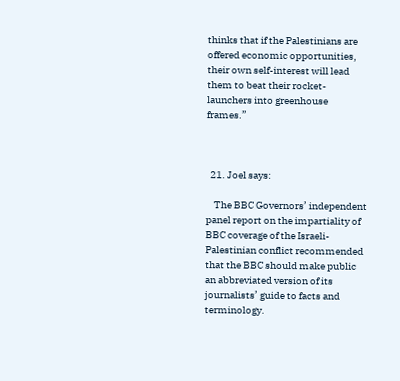thinks that if the Palestinians are offered economic opportunities, their own self-interest will lead them to beat their rocket-launchers into greenhouse frames.”



  21. Joel says:

    The BBC Governors’ independent panel report on the impartiality of BBC coverage of the Israeli-Palestinian conflict recommended that the BBC should make public an abbreviated version of its journalists’ guide to facts and terminology.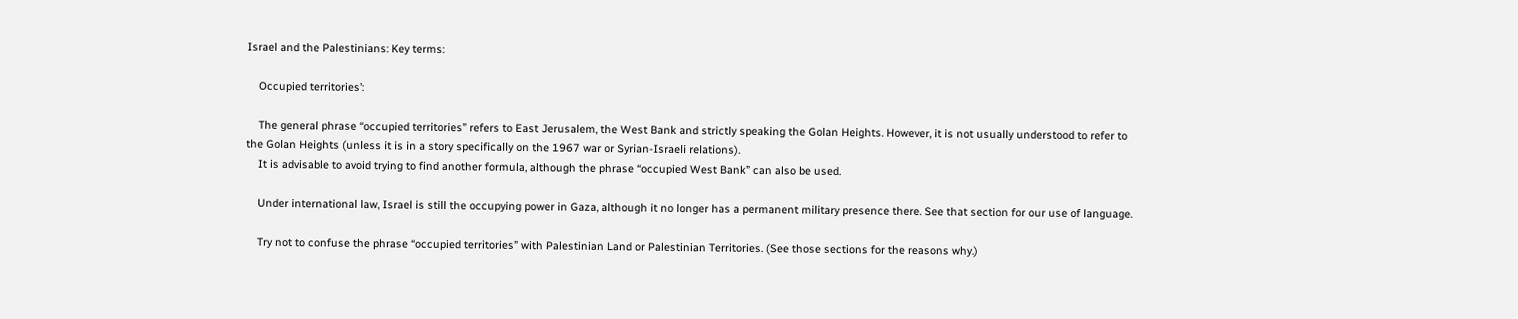Israel and the Palestinians: Key terms:

    Occupied territories’:

    The general phrase “occupied territories” refers to East Jerusalem, the West Bank and strictly speaking the Golan Heights. However, it is not usually understood to refer to the Golan Heights (unless it is in a story specifically on the 1967 war or Syrian-Israeli relations).
    It is advisable to avoid trying to find another formula, although the phrase “occupied West Bank” can also be used.

    Under international law, Israel is still the occupying power in Gaza, although it no longer has a permanent military presence there. See that section for our use of language.

    Try not to confuse the phrase “occupied territories” with Palestinian Land or Palestinian Territories. (See those sections for the reasons why.)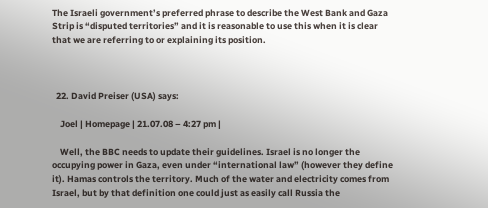The Israeli government’s preferred phrase to describe the West Bank and Gaza Strip is “disputed territories” and it is reasonable to use this when it is clear that we are referring to or explaining its position.



  22. David Preiser (USA) says:

    Joel | Homepage | 21.07.08 – 4:27 pm |

    Well, the BBC needs to update their guidelines. Israel is no longer the occupying power in Gaza, even under “international law” (however they define it). Hamas controls the territory. Much of the water and electricity comes from Israel, but by that definition one could just as easily call Russia the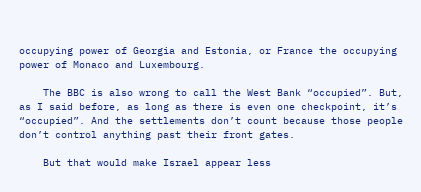occupying power of Georgia and Estonia, or France the occupying power of Monaco and Luxembourg.

    The BBC is also wrong to call the West Bank “occupied”. But, as I said before, as long as there is even one checkpoint, it’s “occupied”. And the settlements don’t count because those people don’t control anything past their front gates.

    But that would make Israel appear less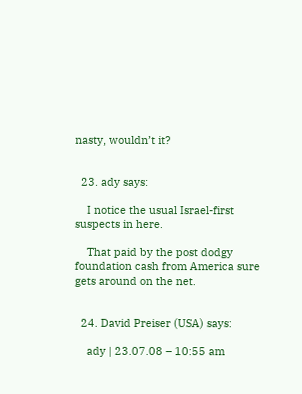nasty, wouldn’t it?


  23. ady says:

    I notice the usual Israel-first suspects in here.

    That paid by the post dodgy foundation cash from America sure gets around on the net.


  24. David Preiser (USA) says:

    ady | 23.07.08 – 10:55 am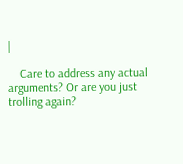|

    Care to address any actual arguments? Or are you just trolling again?